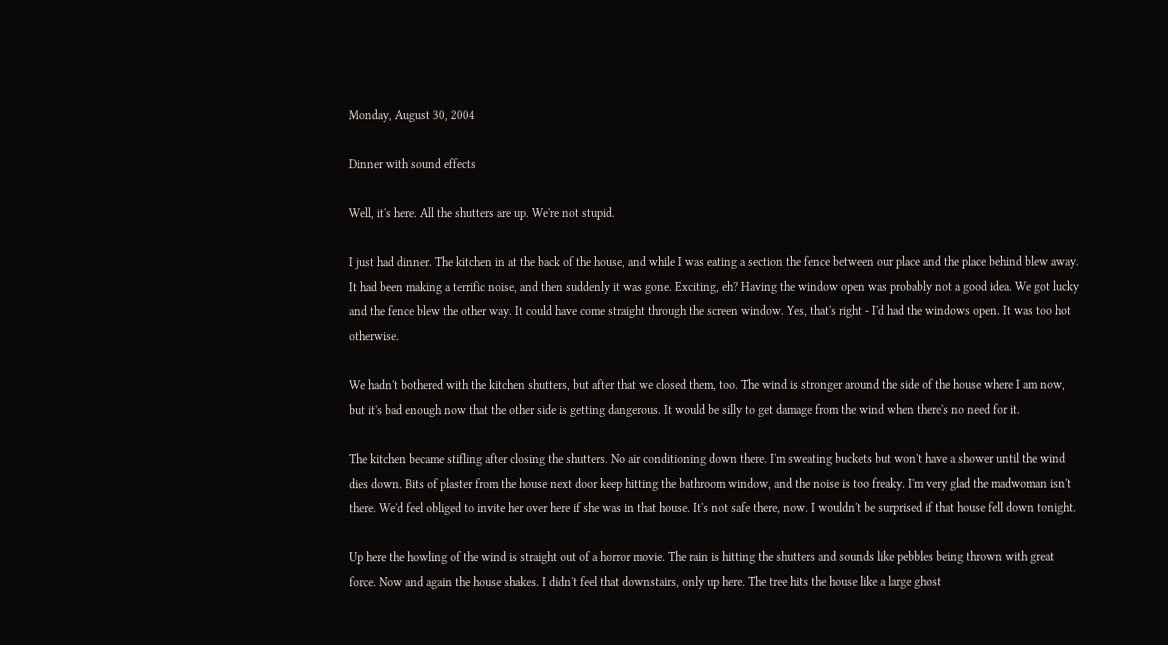Monday, August 30, 2004

Dinner with sound effects

Well, it's here. All the shutters are up. We're not stupid.

I just had dinner. The kitchen in at the back of the house, and while I was eating a section the fence between our place and the place behind blew away. It had been making a terrific noise, and then suddenly it was gone. Exciting, eh? Having the window open was probably not a good idea. We got lucky and the fence blew the other way. It could have come straight through the screen window. Yes, that's right - I'd had the windows open. It was too hot otherwise.

We hadn't bothered with the kitchen shutters, but after that we closed them, too. The wind is stronger around the side of the house where I am now, but it's bad enough now that the other side is getting dangerous. It would be silly to get damage from the wind when there's no need for it.

The kitchen became stifling after closing the shutters. No air conditioning down there. I'm sweating buckets but won't have a shower until the wind dies down. Bits of plaster from the house next door keep hitting the bathroom window, and the noise is too freaky. I'm very glad the madwoman isn't there. We'd feel obliged to invite her over here if she was in that house. It's not safe there, now. I wouldn't be surprised if that house fell down tonight.

Up here the howling of the wind is straight out of a horror movie. The rain is hitting the shutters and sounds like pebbles being thrown with great force. Now and again the house shakes. I didn't feel that downstairs, only up here. The tree hits the house like a large ghost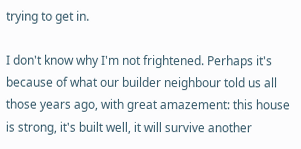trying to get in.

I don't know why I'm not frightened. Perhaps it's because of what our builder neighbour told us all those years ago, with great amazement: this house is strong, it's built well, it will survive another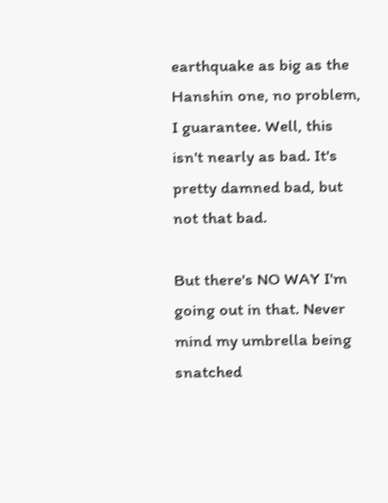earthquake as big as the Hanshin one, no problem, I guarantee. Well, this isn't nearly as bad. It's pretty damned bad, but not that bad.

But there's NO WAY I'm going out in that. Never mind my umbrella being snatched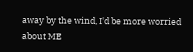away by the wind, I'd be more worried about ME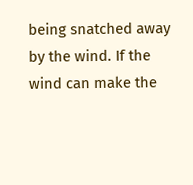being snatched away by the wind. If the wind can make the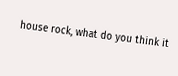house rock, what do you think it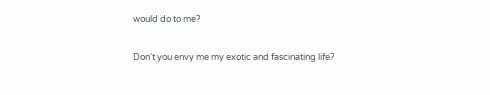would do to me?

Don't you envy me my exotic and fascinating life?